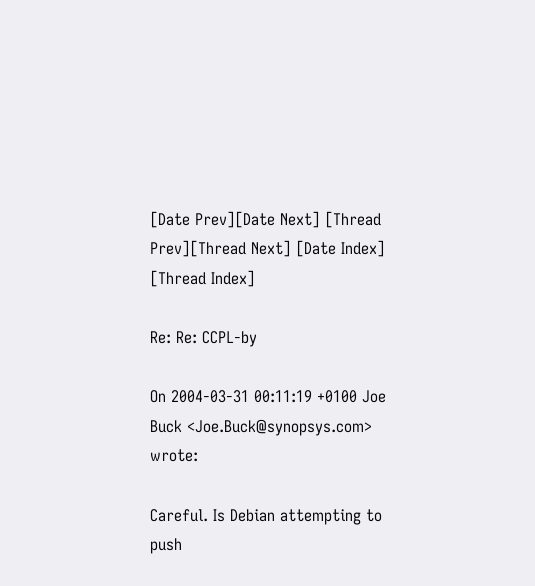[Date Prev][Date Next] [Thread Prev][Thread Next] [Date Index] [Thread Index]

Re: Re: CCPL-by

On 2004-03-31 00:11:19 +0100 Joe Buck <Joe.Buck@synopsys.com> wrote:

Careful. Is Debian attempting to push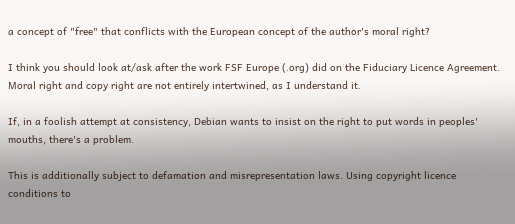a concept of "free" that conflicts with the European concept of the author's moral right?

I think you should look at/ask after the work FSF Europe (.org) did on the Fiduciary Licence Agreement. Moral right and copy right are not entirely intertwined, as I understand it.

If, in a foolish attempt at consistency, Debian wants to insist on the right to put words in peoples' mouths, there's a problem.

This is additionally subject to defamation and misrepresentation laws. Using copyright licence conditions to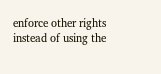enforce other rights instead of using the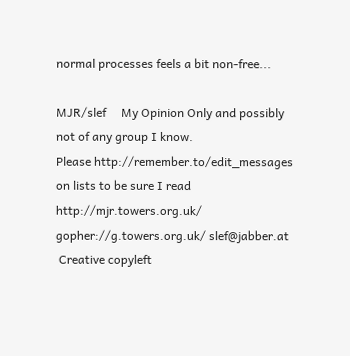normal processes feels a bit non-free...

MJR/slef     My Opinion Only and possibly not of any group I know.
Please http://remember.to/edit_messages on lists to be sure I read
http://mjr.towers.org.uk/ gopher://g.towers.org.uk/ slef@jabber.at
 Creative copyleft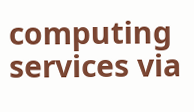computing services via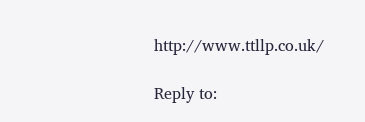http://www.ttllp.co.uk/

Reply to: